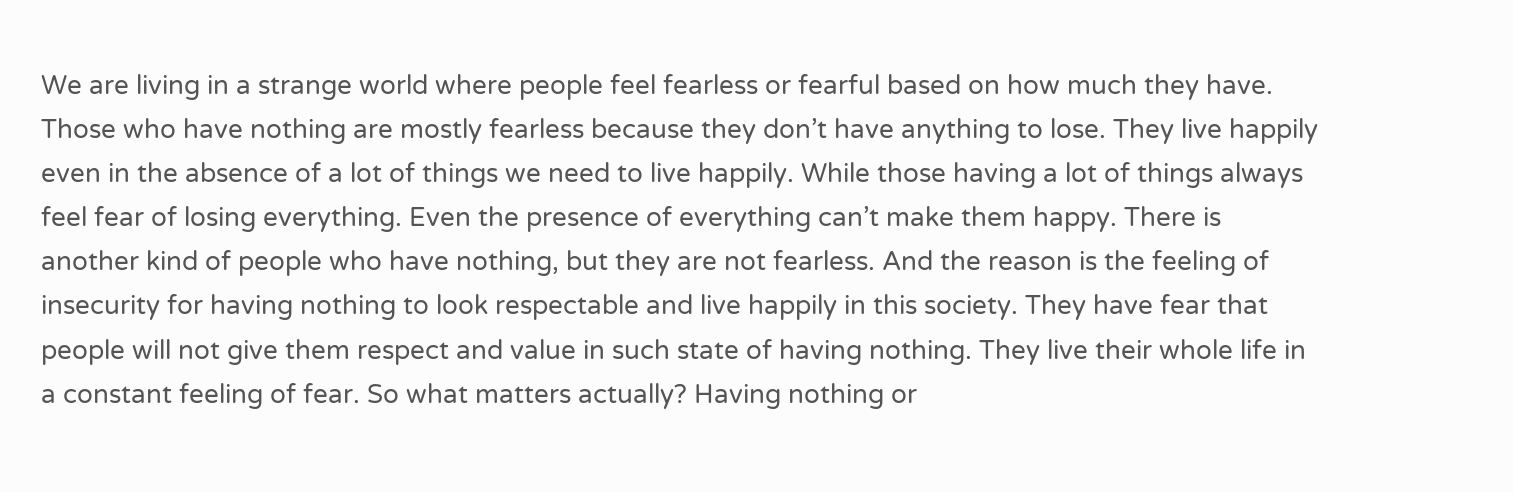We are living in a strange world where people feel fearless or fearful based on how much they have. Those who have nothing are mostly fearless because they don’t have anything to lose. They live happily even in the absence of a lot of things we need to live happily. While those having a lot of things always feel fear of losing everything. Even the presence of everything can’t make them happy. There is another kind of people who have nothing, but they are not fearless. And the reason is the feeling of insecurity for having nothing to look respectable and live happily in this society. They have fear that people will not give them respect and value in such state of having nothing. They live their whole life in a constant feeling of fear. So what matters actually? Having nothing or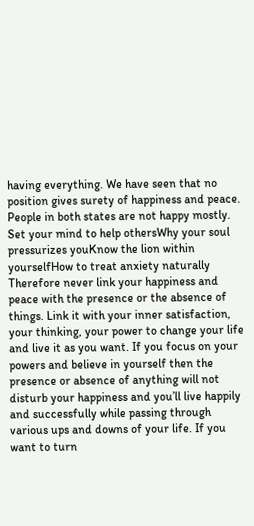having everything. We have seen that no position gives surety of happiness and peace. People in both states are not happy mostly. Set your mind to help othersWhy your soul pressurizes youKnow the lion within yourselfHow to treat anxiety naturally Therefore never link your happiness and peace with the presence or the absence of things. Link it with your inner satisfaction, your thinking, your power to change your life and live it as you want. If you focus on your powers and believe in yourself then the presence or absence of anything will not disturb your happiness and you’ll live happily and successfully while passing through various ups and downs of your life. If you want to turn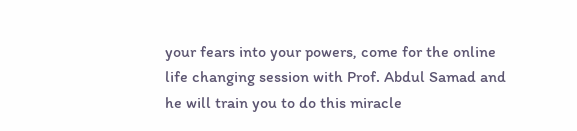your fears into your powers, come for the online life changing session with Prof. Abdul Samad and he will train you to do this miracle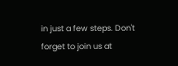in just a few steps. Don't forget to join us at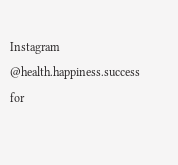Instagram @health.happiness.success for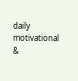daily motivational &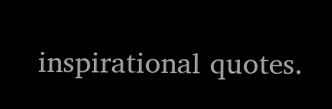inspirational quotes.